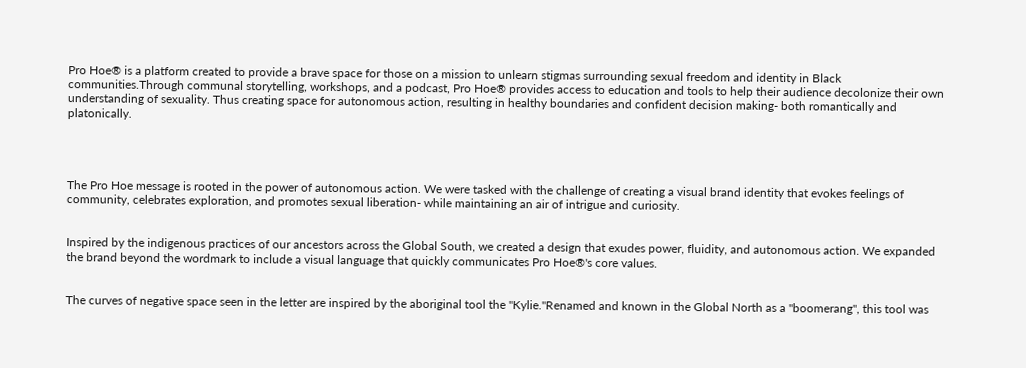Pro Hoe® is a platform created to provide a brave space for those on a mission to unlearn stigmas surrounding sexual freedom and identity in Black communities.Through communal storytelling, workshops, and a podcast, Pro Hoe® provides access to education and tools to help their audience decolonize their own understanding of sexuality. Thus creating space for autonomous action, resulting in healthy boundaries and confident decision making- both romantically and platonically.




The Pro Hoe message is rooted in the power of autonomous action. We were tasked with the challenge of creating a visual brand identity that evokes feelings of community, celebrates exploration, and promotes sexual liberation- while maintaining an air of intrigue and curiosity.


Inspired by the indigenous practices of our ancestors across the Global South, we created a design that exudes power, fluidity, and autonomous action. We expanded the brand beyond the wordmark to include a visual language that quickly communicates Pro Hoe®'s core values.


The curves of negative space seen in the letter are inspired by the aboriginal tool the "Kylie."Renamed and known in the Global North as a "boomerang", this tool was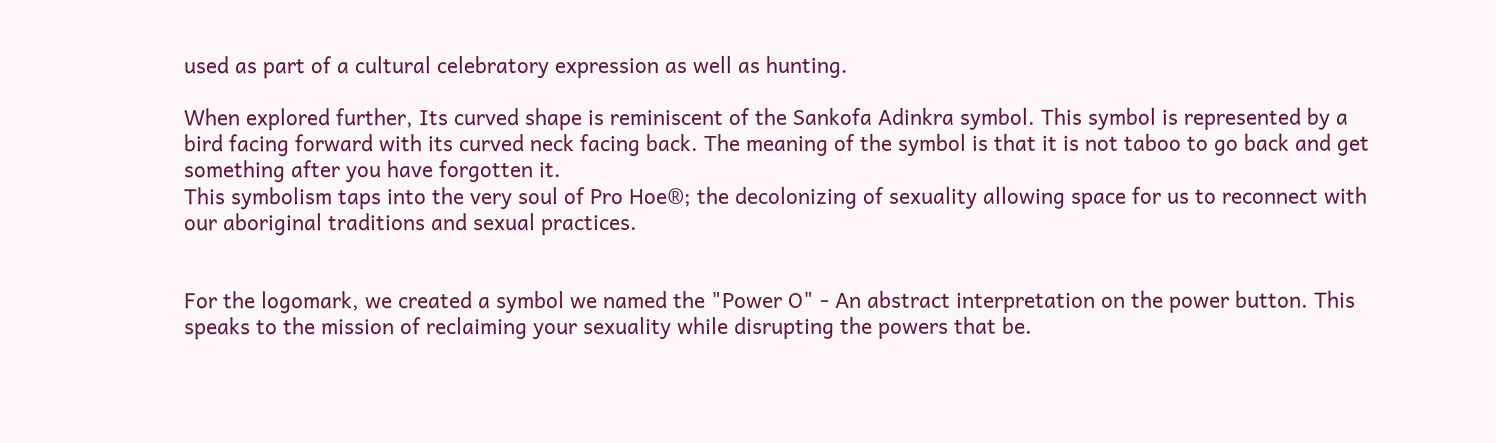used as part of a cultural celebratory expression as well as hunting.

When explored further, Its curved shape is reminiscent of the Sankofa Adinkra symbol. This symbol is represented by a bird facing forward with its curved neck facing back. The meaning of the symbol is that it is not taboo to go back and get something after you have forgotten it.
This symbolism taps into the very soul of Pro Hoe®; the decolonizing of sexuality allowing space for us to reconnect with our aboriginal traditions and sexual practices.


For the logomark, we created a symbol we named the "Power O" - An abstract interpretation on the power button. This speaks to the mission of reclaiming your sexuality while disrupting the powers that be.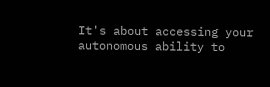It's about accessing your autonomous ability to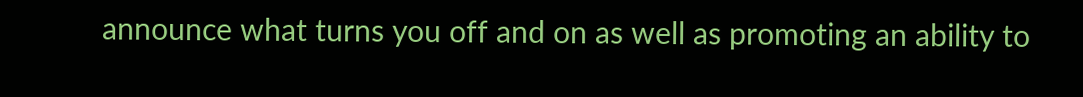announce what turns you off and on as well as promoting an ability to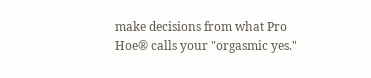make decisions from what Pro Hoe® calls your "orgasmic yes."